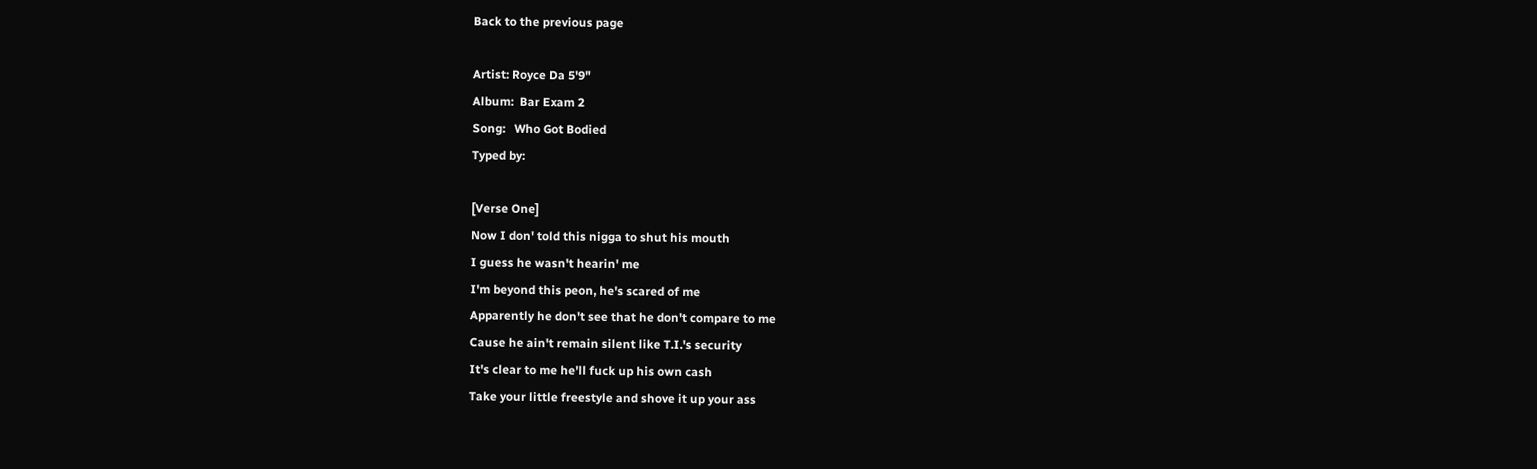Back to the previous page

Artist: Royce Da 5'9"
Album:  Bar Exam 2
Song:   Who Got Bodied
Typed by:

[Verse One]
Now I don' told this nigga to shut his mouth
I guess he wasn't hearin' me
I'm beyond this peon, he's scared of me
Apparently he don't see that he don't compare to me
Cause he ain't remain silent like T.I.'s security
It's clear to me he'll fuck up his own cash
Take your little freestyle and shove it up your ass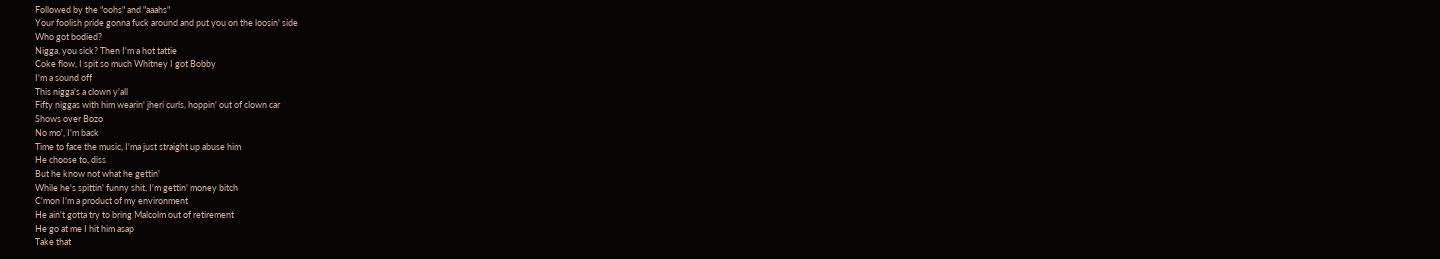Followed by the "oohs" and "aaahs"
Your foolish pride gonna fuck around and put you on the loosin' side
Who got bodied?
Nigga, you sick? Then I'm a hot tattie
Coke flow, I spit so much Whitney I got Bobby
I'm a sound off
This nigga's a clown y'all
Fifty niggas with him wearin' jheri curls, hoppin' out of clown car
Shows over Bozo
No mo', I'm back
Time to face the music, I'ma just straight up abuse him
He choose to, diss
But he know not what he gettin'
While he's spittin' funny shit, I'm gettin' money bitch
C'mon I'm a product of my environment
He ain't gotta try to bring Malcolm out of retirement
He go at me I hit him asap
Take that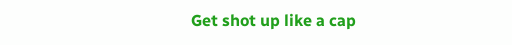Get shot up like a cap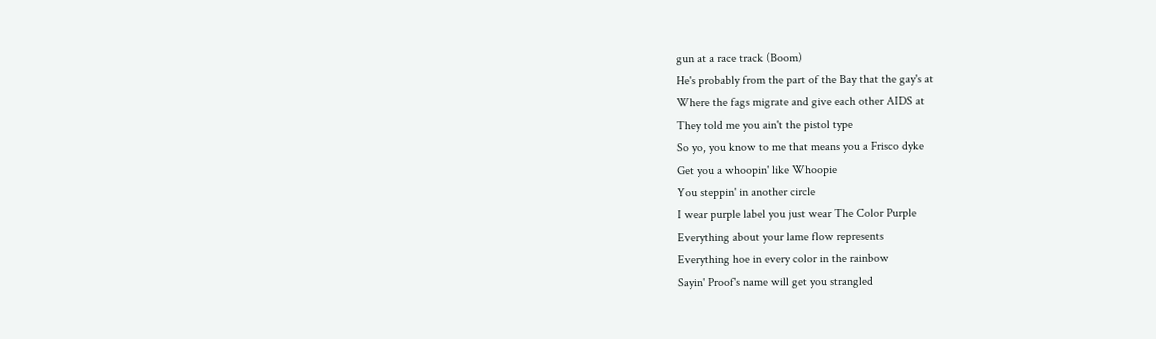gun at a race track (Boom)
He's probably from the part of the Bay that the gay's at
Where the fags migrate and give each other AIDS at
They told me you ain't the pistol type
So yo, you know to me that means you a Frisco dyke
Get you a whoopin' like Whoopie
You steppin' in another circle
I wear purple label you just wear The Color Purple
Everything about your lame flow represents
Everything hoe in every color in the rainbow
Sayin' Proof's name will get you strangled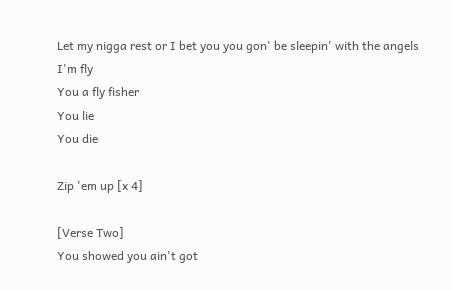Let my nigga rest or I bet you you gon' be sleepin' with the angels
I'm fly
You a fly fisher
You lie
You die

Zip 'em up [x 4]

[Verse Two]
You showed you ain't got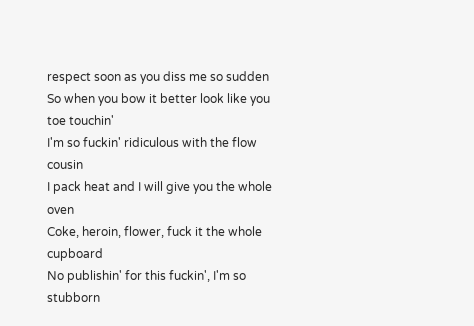respect soon as you diss me so sudden
So when you bow it better look like you toe touchin'
I'm so fuckin' ridiculous with the flow cousin
I pack heat and I will give you the whole oven
Coke, heroin, flower, fuck it the whole cupboard
No publishin' for this fuckin', I'm so stubborn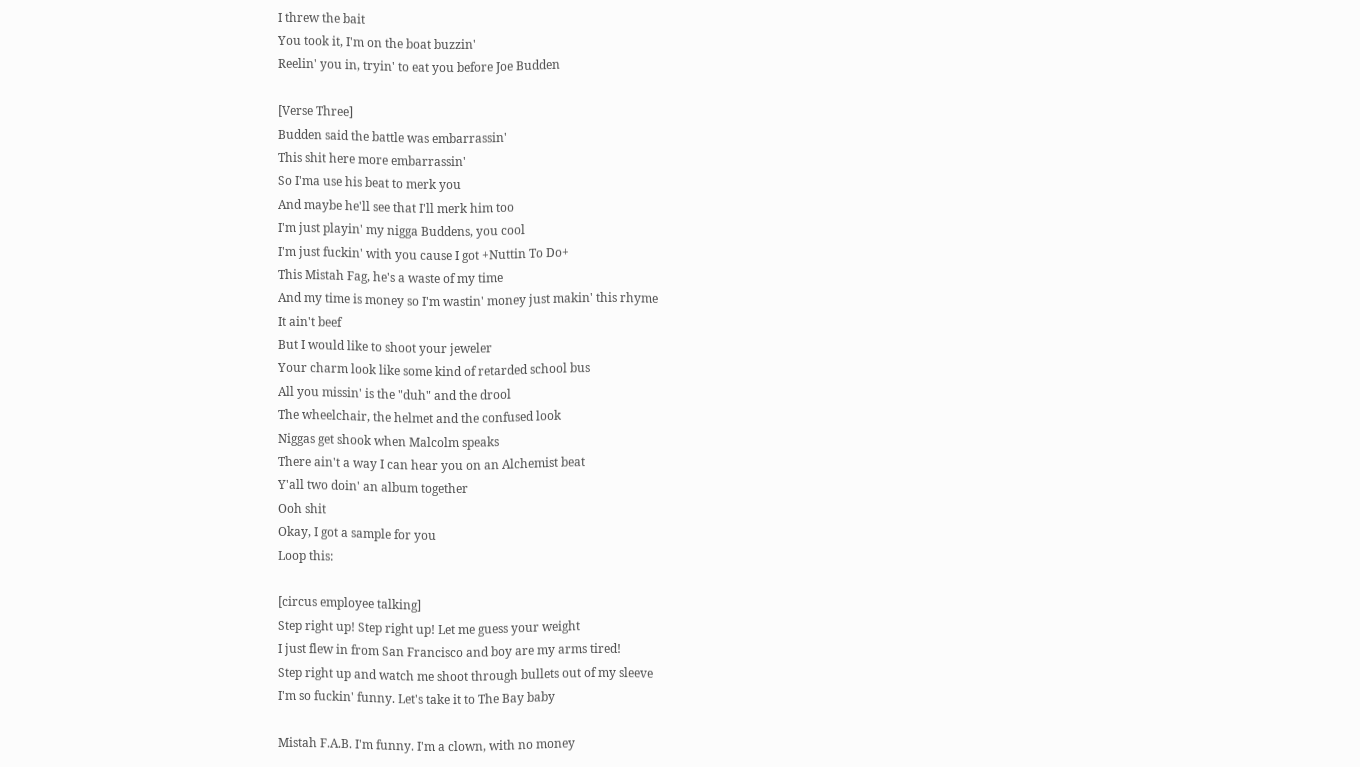I threw the bait
You took it, I'm on the boat buzzin'
Reelin' you in, tryin' to eat you before Joe Budden

[Verse Three]
Budden said the battle was embarrassin'
This shit here more embarrassin'
So I'ma use his beat to merk you
And maybe he'll see that I'll merk him too
I'm just playin' my nigga Buddens, you cool
I'm just fuckin' with you cause I got +Nuttin To Do+
This Mistah Fag, he's a waste of my time
And my time is money so I'm wastin' money just makin' this rhyme
It ain't beef
But I would like to shoot your jeweler
Your charm look like some kind of retarded school bus
All you missin' is the "duh" and the drool
The wheelchair, the helmet and the confused look
Niggas get shook when Malcolm speaks
There ain't a way I can hear you on an Alchemist beat
Y'all two doin' an album together
Ooh shit
Okay, I got a sample for you
Loop this:

[circus employee talking]
Step right up! Step right up! Let me guess your weight
I just flew in from San Francisco and boy are my arms tired!
Step right up and watch me shoot through bullets out of my sleeve
I'm so fuckin' funny. Let's take it to The Bay baby

Mistah F.A.B. I'm funny. I'm a clown, with no money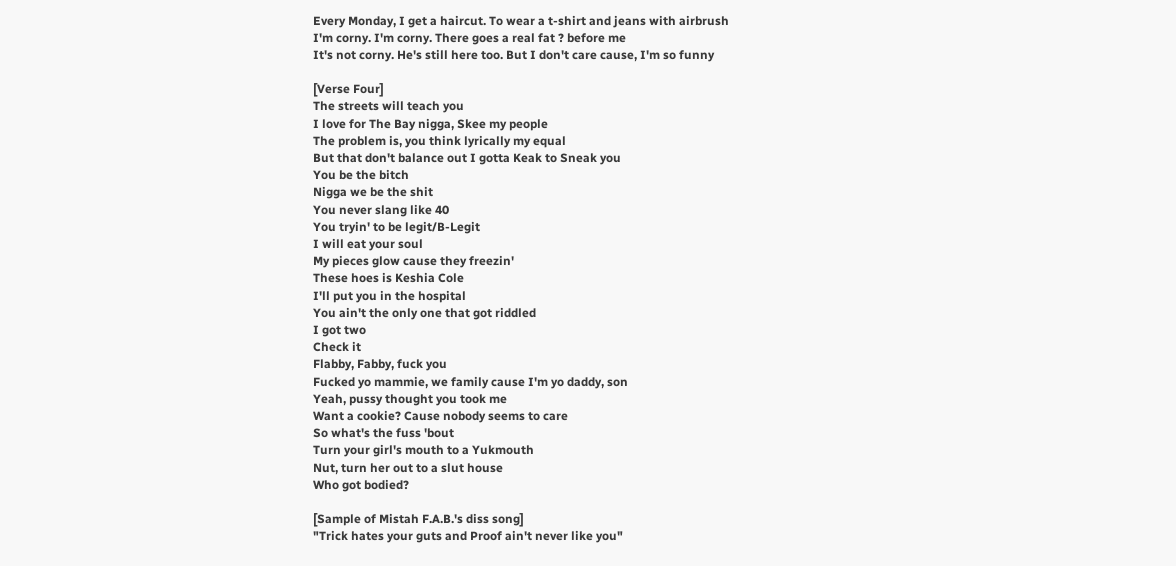Every Monday, I get a haircut. To wear a t-shirt and jeans with airbrush
I'm corny. I'm corny. There goes a real fat ? before me
It's not corny. He's still here too. But I don't care cause, I'm so funny

[Verse Four]
The streets will teach you
I love for The Bay nigga, Skee my people
The problem is, you think lyrically my equal
But that don't balance out I gotta Keak to Sneak you
You be the bitch
Nigga we be the shit
You never slang like 40
You tryin' to be legit/B-Legit
I will eat your soul
My pieces glow cause they freezin'
These hoes is Keshia Cole
I'll put you in the hospital
You ain't the only one that got riddled
I got two
Check it
Flabby, Fabby, fuck you
Fucked yo mammie, we family cause I'm yo daddy, son
Yeah, pussy thought you took me
Want a cookie? Cause nobody seems to care
So what's the fuss 'bout
Turn your girl's mouth to a Yukmouth
Nut, turn her out to a slut house
Who got bodied?

[Sample of Mistah F.A.B.'s diss song]
"Trick hates your guts and Proof ain't never like you"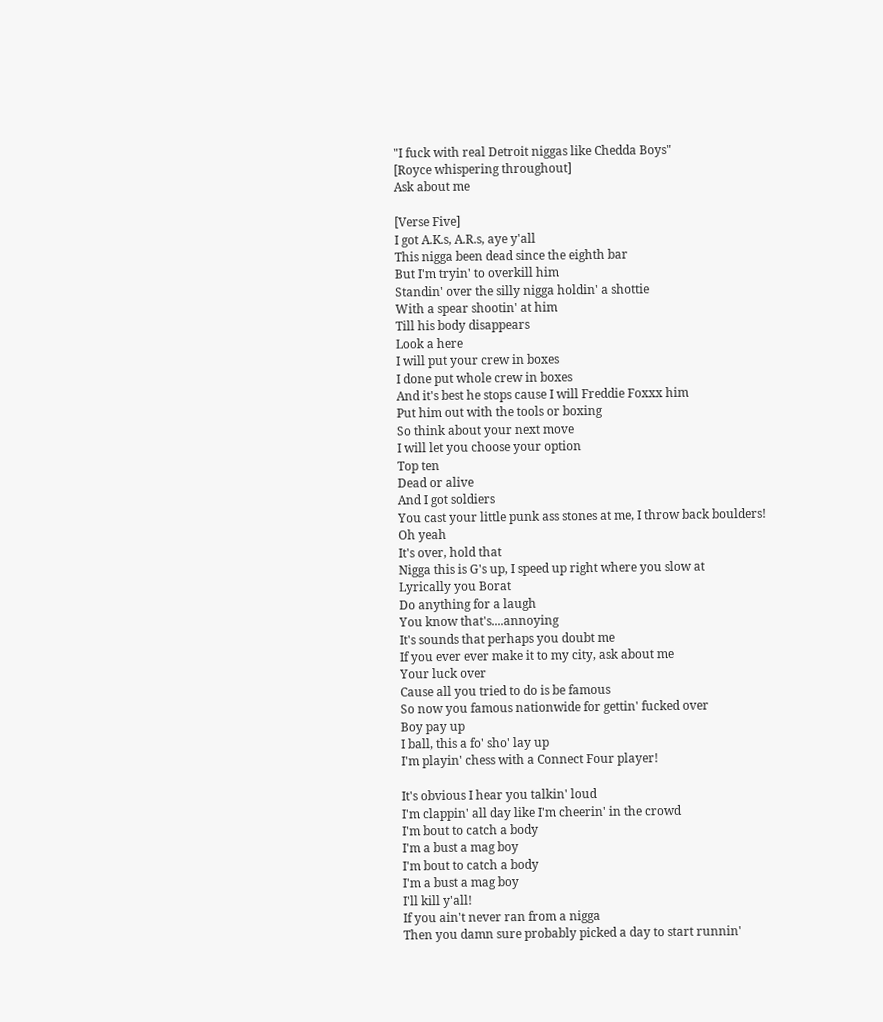"I fuck with real Detroit niggas like Chedda Boys"
[Royce whispering throughout]
Ask about me

[Verse Five]
I got A.K.s, A.R.s, aye y'all
This nigga been dead since the eighth bar
But I'm tryin' to overkill him
Standin' over the silly nigga holdin' a shottie
With a spear shootin' at him
Till his body disappears
Look a here
I will put your crew in boxes
I done put whole crew in boxes
And it's best he stops cause I will Freddie Foxxx him
Put him out with the tools or boxing
So think about your next move
I will let you choose your option
Top ten
Dead or alive
And I got soldiers
You cast your little punk ass stones at me, I throw back boulders!
Oh yeah
It's over, hold that
Nigga this is G's up, I speed up right where you slow at
Lyrically you Borat
Do anything for a laugh
You know that's....annoying
It's sounds that perhaps you doubt me
If you ever ever make it to my city, ask about me
Your luck over
Cause all you tried to do is be famous
So now you famous nationwide for gettin' fucked over
Boy pay up
I ball, this a fo' sho' lay up
I'm playin' chess with a Connect Four player!

It's obvious I hear you talkin' loud
I'm clappin' all day like I'm cheerin' in the crowd
I'm bout to catch a body
I'm a bust a mag boy
I'm bout to catch a body
I'm a bust a mag boy
I'll kill y'all!
If you ain't never ran from a nigga
Then you damn sure probably picked a day to start runnin'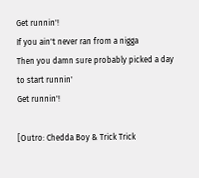Get runnin'!
If you ain't never ran from a nigga
Then you damn sure probably picked a day to start runnin'
Get runnin'!

[Outro: Chedda Boy & Trick Trick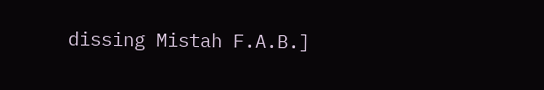dissing Mistah F.A.B.]